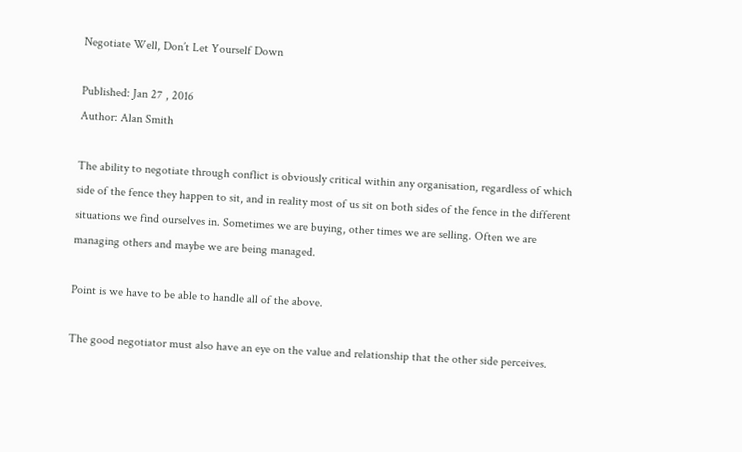Negotiate Well, Don’t Let Yourself Down

Published: Jan 27 , 2016
Author: Alan Smith

The ability to negotiate through conflict is obviously critical within any organisation, regardless of which side of the fence they happen to sit, and in reality most of us sit on both sides of the fence in the different situations we find ourselves in. Sometimes we are buying, other times we are selling. Often we are managing others and maybe we are being managed.

Point is we have to be able to handle all of the above.

The good negotiator must also have an eye on the value and relationship that the other side perceives.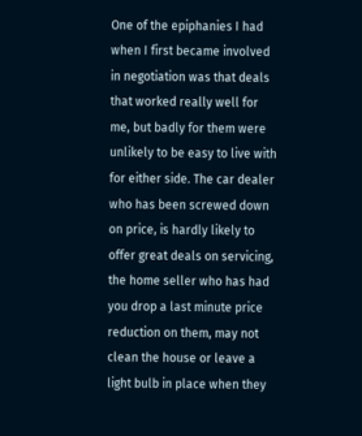One of the epiphanies I had when I first became involved in negotiation was that deals that worked really well for me, but badly for them were unlikely to be easy to live with for either side. The car dealer who has been screwed down on price, is hardly likely to offer great deals on servicing, the home seller who has had you drop a last minute price reduction on them, may not clean the house or leave a light bulb in place when they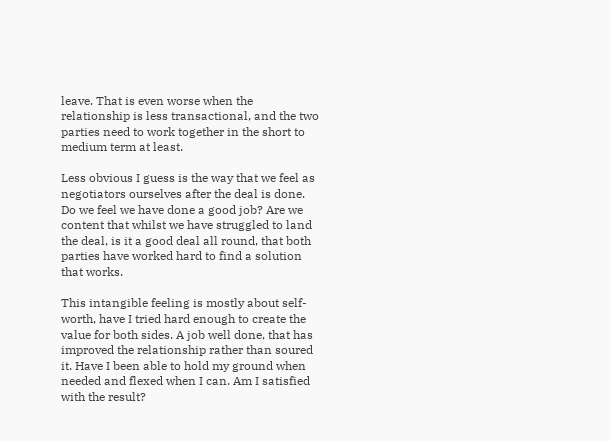leave. That is even worse when the relationship is less transactional, and the two parties need to work together in the short to medium term at least.

Less obvious I guess is the way that we feel as negotiators ourselves after the deal is done. Do we feel we have done a good job? Are we content that whilst we have struggled to land the deal, is it a good deal all round, that both parties have worked hard to find a solution that works.

This intangible feeling is mostly about self-worth, have I tried hard enough to create the value for both sides. A job well done, that has improved the relationship rather than soured it. Have I been able to hold my ground when needed and flexed when I can. Am I satisfied with the result?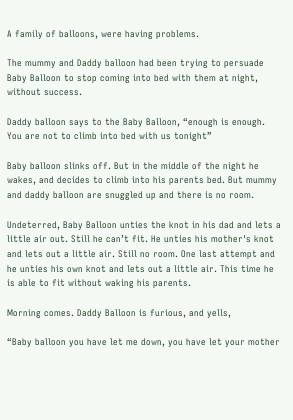A family of balloons, were having problems.

The mummy and Daddy balloon had been trying to persuade Baby Balloon to stop coming into bed with them at night, without success.

Daddy balloon says to the Baby Balloon, “enough is enough. You are not to climb into bed with us tonight”

Baby balloon slinks off. But in the middle of the night he wakes, and decides to climb into his parents bed. But mummy and daddy balloon are snuggled up and there is no room.

Undeterred, Baby Balloon unties the knot in his dad and lets a little air out. Still he can’t fit. He unties his mother's knot and lets out a little air. Still no room. One last attempt and he unties his own knot and lets out a little air. This time he is able to fit without waking his parents.

Morning comes. Daddy Balloon is furious, and yells,

“Baby balloon you have let me down, you have let your mother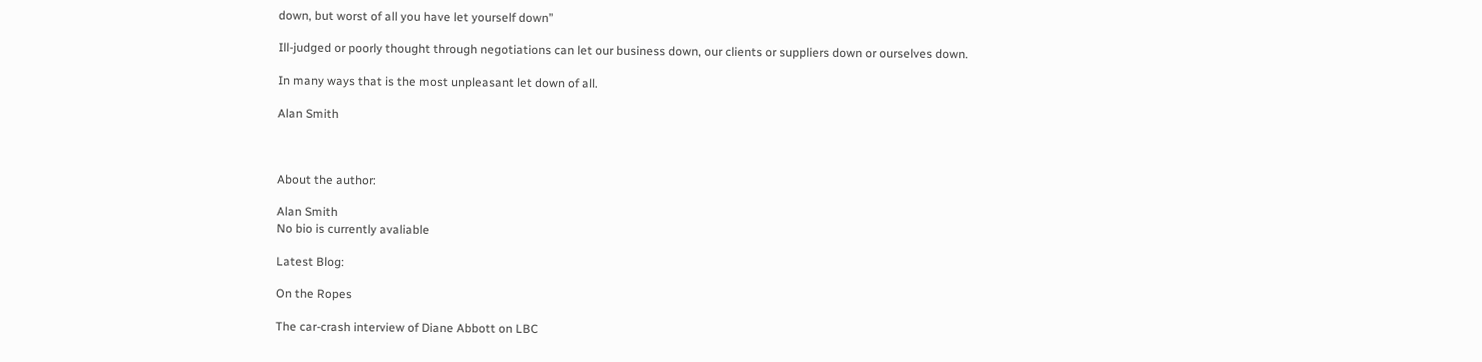down, but worst of all you have let yourself down”

Ill-judged or poorly thought through negotiations can let our business down, our clients or suppliers down or ourselves down.

In many ways that is the most unpleasant let down of all.

Alan Smith



About the author:

Alan Smith
No bio is currently avaliable

Latest Blog:

On the Ropes

The car-crash interview of Diane Abbott on LBC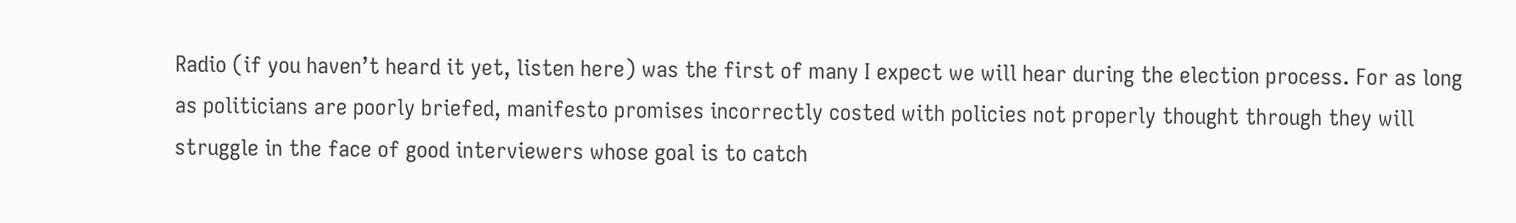Radio (if you haven’t heard it yet, listen here) was the first of many I expect we will hear during the election process. For as long as politicians are poorly briefed, manifesto promises incorrectly costed with policies not properly thought through they will struggle in the face of good interviewers whose goal is to catch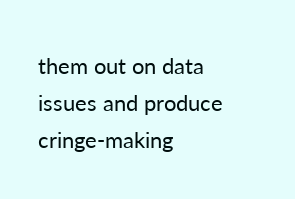them out on data issues and produce cringe-making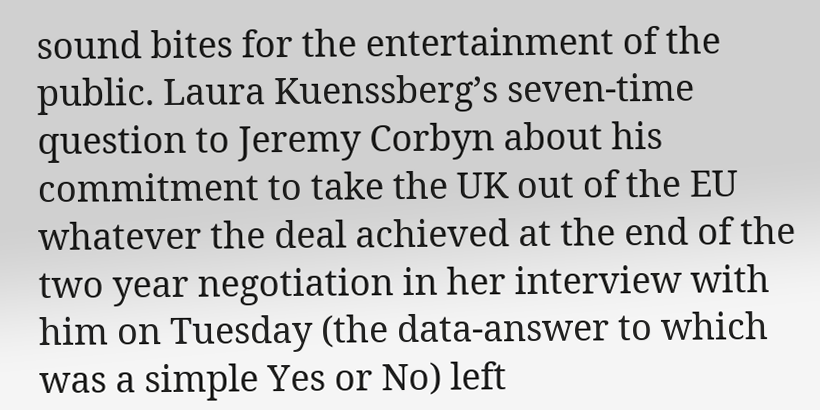sound bites for the entertainment of the public. Laura Kuenssberg’s seven-time question to Jeremy Corbyn about his commitment to take the UK out of the EU whatever the deal achieved at the end of the two year negotiation in her interview with him on Tuesday (the data-answer to which was a simple Yes or No) left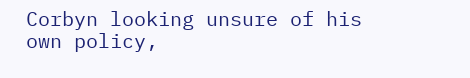Corbyn looking unsure of his own policy,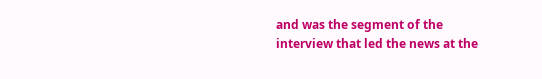and was the segment of the interview that led the news at the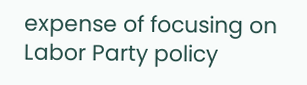expense of focusing on Labor Party policy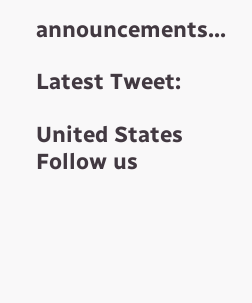announcements...

Latest Tweet:

United States
Follow us